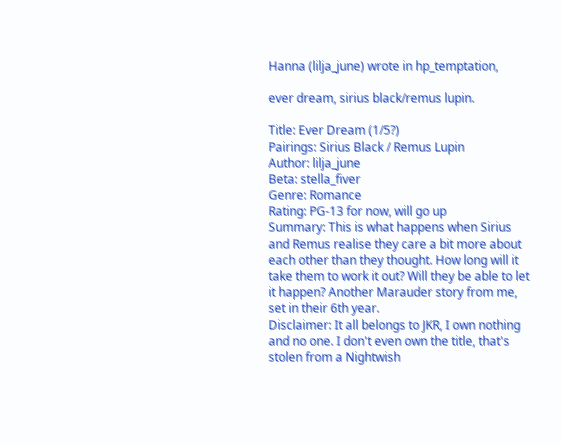Hanna (lilja_june) wrote in hp_temptation,

ever dream, sirius black/remus lupin.

Title: Ever Dream (1/5?)
Pairings: Sirius Black / Remus Lupin
Author: lilja_june
Beta: stella_fiver
Genre: Romance
Rating: PG-13 for now, will go up
Summary: This is what happens when Sirius and Remus realise they care a bit more about each other than they thought. How long will it take them to work it out? Will they be able to let it happen? Another Marauder story from me, set in their 6th year.
Disclaimer: It all belongs to JKR, I own nothing and no one. I don't even own the title, that's stolen from a Nightwish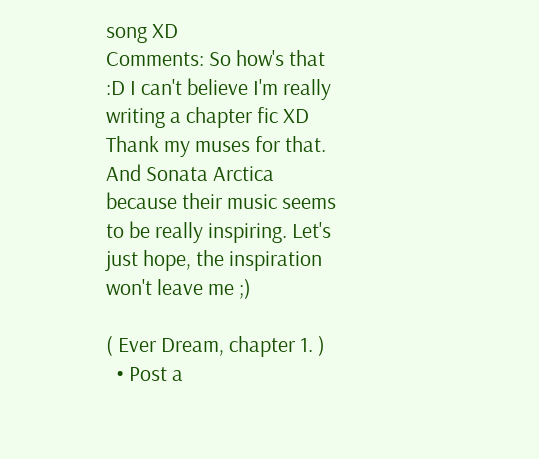song XD
Comments: So how's that :D I can't believe I'm really writing a chapter fic XD Thank my muses for that. And Sonata Arctica because their music seems to be really inspiring. Let's just hope, the inspiration won't leave me ;)

( Ever Dream, chapter 1. )
  • Post a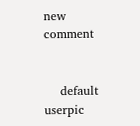new comment


    default userpic